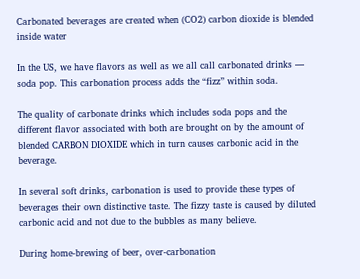Carbonated beverages are created when (CO2) carbon dioxide is blended inside water

In the US, we have flavors as well as we all call carbonated drinks — soda pop. This carbonation process adds the “fizz” within soda.

The quality of carbonate drinks which includes soda pops and the different flavor associated with both are brought on by the amount of blended CARBON DIOXIDE which in turn causes carbonic acid in the beverage.

In several soft drinks, carbonation is used to provide these types of beverages their own distinctive taste. The fizzy taste is caused by diluted carbonic acid and not due to the bubbles as many believe.

During home-brewing of beer, over-carbonation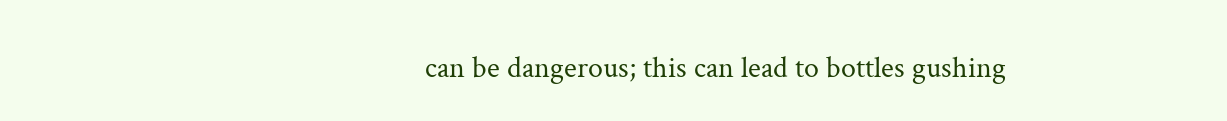can be dangerous; this can lead to bottles gushing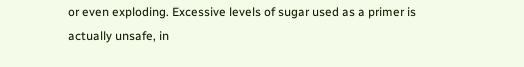or even exploding. Excessive levels of sugar used as a primer is actually unsafe, in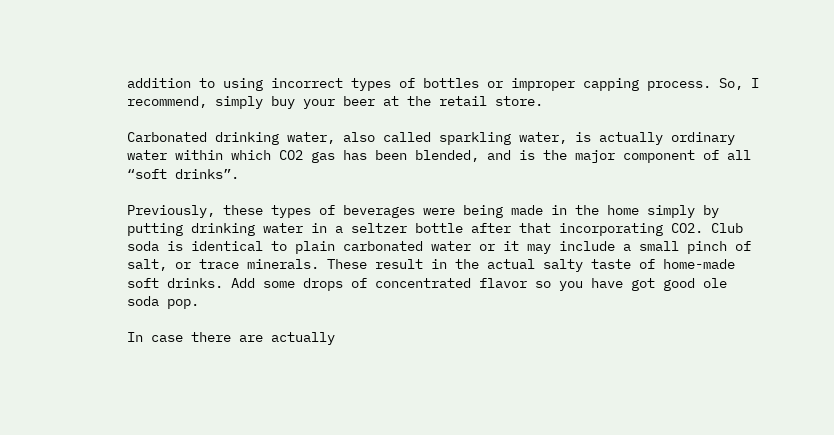addition to using incorrect types of bottles or improper capping process. So, I recommend, simply buy your beer at the retail store.

Carbonated drinking water, also called sparkling water, is actually ordinary water within which CO2 gas has been blended, and is the major component of all “soft drinks”.

Previously, these types of beverages were being made in the home simply by putting drinking water in a seltzer bottle after that incorporating CO2. Club soda is identical to plain carbonated water or it may include a small pinch of salt, or trace minerals. These result in the actual salty taste of home-made soft drinks. Add some drops of concentrated flavor so you have got good ole soda pop.

In case there are actually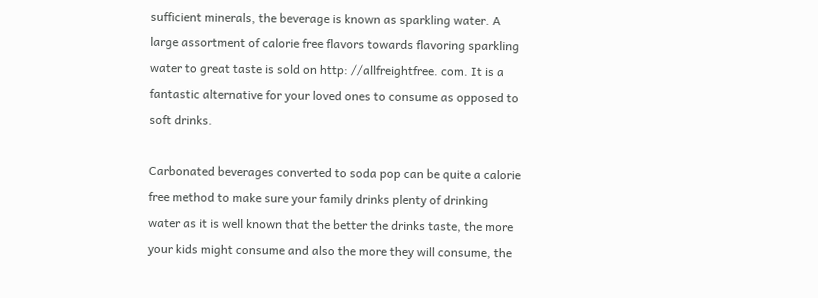sufficient minerals, the beverage is known as sparkling water. A large assortment of calorie free flavors towards flavoring sparkling water to great taste is sold on http: //allfreightfree. com. It is a fantastic alternative for your loved ones to consume as opposed to soft drinks.

Carbonated beverages converted to soda pop can be quite a calorie free method to make sure your family drinks plenty of drinking water as it is well known that the better the drinks taste, the more your kids might consume and also the more they will consume, the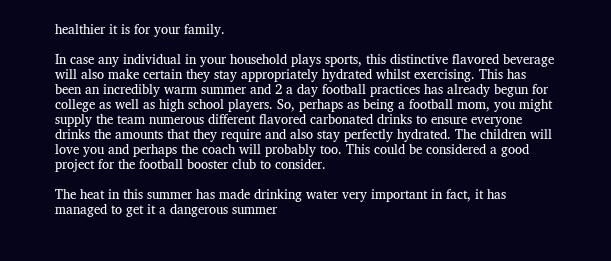healthier it is for your family.

In case any individual in your household plays sports, this distinctive flavored beverage will also make certain they stay appropriately hydrated whilst exercising. This has been an incredibly warm summer and 2 a day football practices has already begun for college as well as high school players. So, perhaps as being a football mom, you might supply the team numerous different flavored carbonated drinks to ensure everyone drinks the amounts that they require and also stay perfectly hydrated. The children will love you and perhaps the coach will probably too. This could be considered a good project for the football booster club to consider.

The heat in this summer has made drinking water very important in fact, it has managed to get it a dangerous summer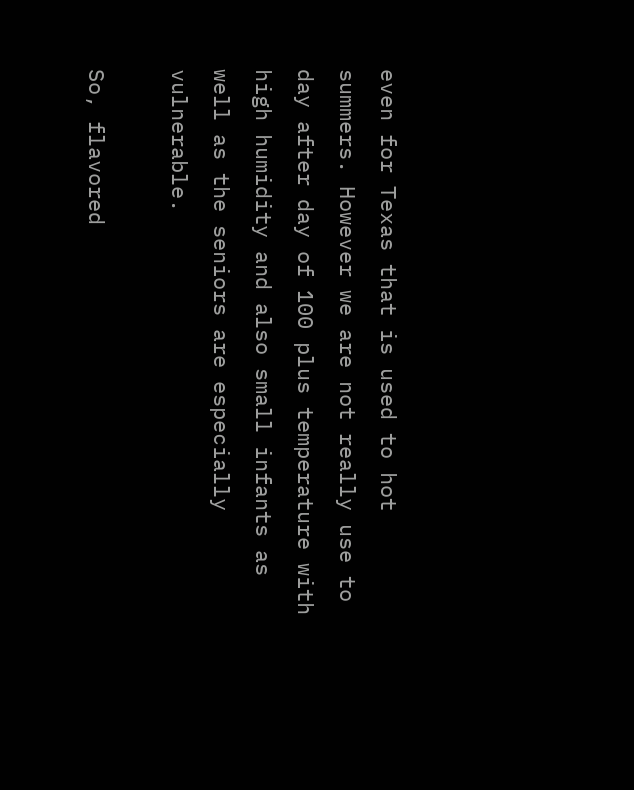even for Texas that is used to hot summers. However we are not really use to day after day of 100 plus temperature with high humidity and also small infants as well as the seniors are especially vulnerable.

So, flavored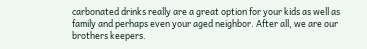carbonated drinks really are a great option for your kids as well as family and perhaps even your aged neighbor. After all, we are our brothers keepers.